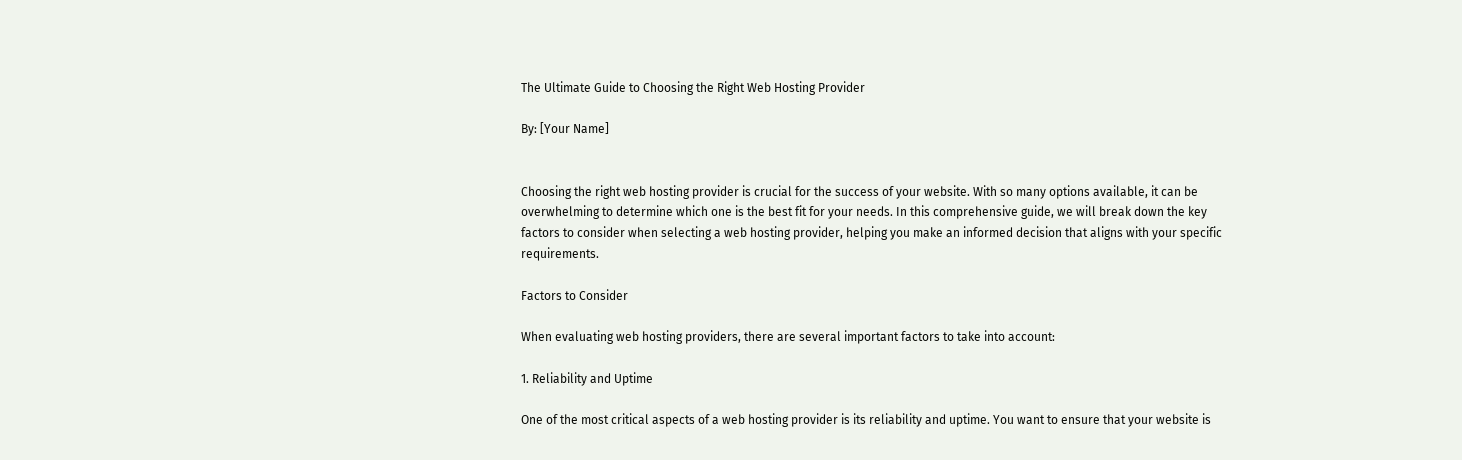The Ultimate Guide to Choosing the Right Web Hosting Provider

By: [Your Name]


Choosing the right web hosting provider is crucial for the success of your website. With so many options available, it can be overwhelming to determine which one is the best fit for your needs. In this comprehensive guide, we will break down the key factors to consider when selecting a web hosting provider, helping you make an informed decision that aligns with your specific requirements.

Factors to Consider

When evaluating web hosting providers, there are several important factors to take into account:

1. Reliability and Uptime

One of the most critical aspects of a web hosting provider is its reliability and uptime. You want to ensure that your website is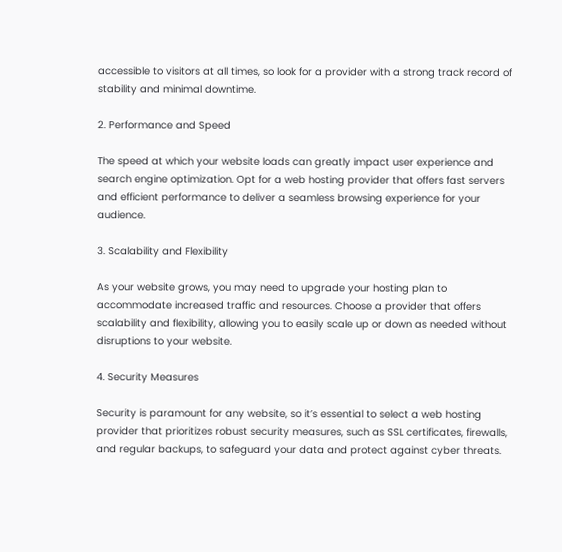accessible to visitors at all times, so look for a provider with a strong track record of stability and minimal downtime.

2. Performance and Speed

The speed at which your website loads can greatly impact user experience and search engine optimization. Opt for a web hosting provider that offers fast servers and efficient performance to deliver a seamless browsing experience for your audience.

3. Scalability and Flexibility

As your website grows, you may need to upgrade your hosting plan to accommodate increased traffic and resources. Choose a provider that offers scalability and flexibility, allowing you to easily scale up or down as needed without disruptions to your website.

4. Security Measures

Security is paramount for any website, so it’s essential to select a web hosting provider that prioritizes robust security measures, such as SSL certificates, firewalls, and regular backups, to safeguard your data and protect against cyber threats.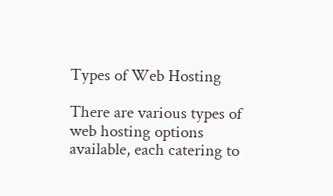Types of Web Hosting

There are various types of web hosting options available, each catering to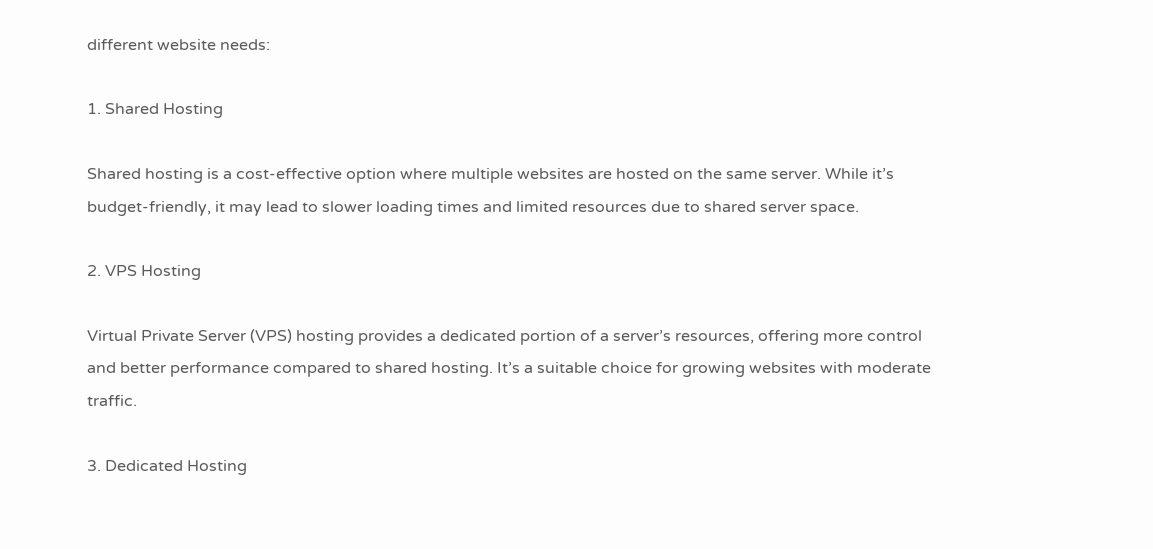different website needs:

1. Shared Hosting

Shared hosting is a cost-effective option where multiple websites are hosted on the same server. While it’s budget-friendly, it may lead to slower loading times and limited resources due to shared server space.

2. VPS Hosting

Virtual Private Server (VPS) hosting provides a dedicated portion of a server’s resources, offering more control and better performance compared to shared hosting. It’s a suitable choice for growing websites with moderate traffic.

3. Dedicated Hosting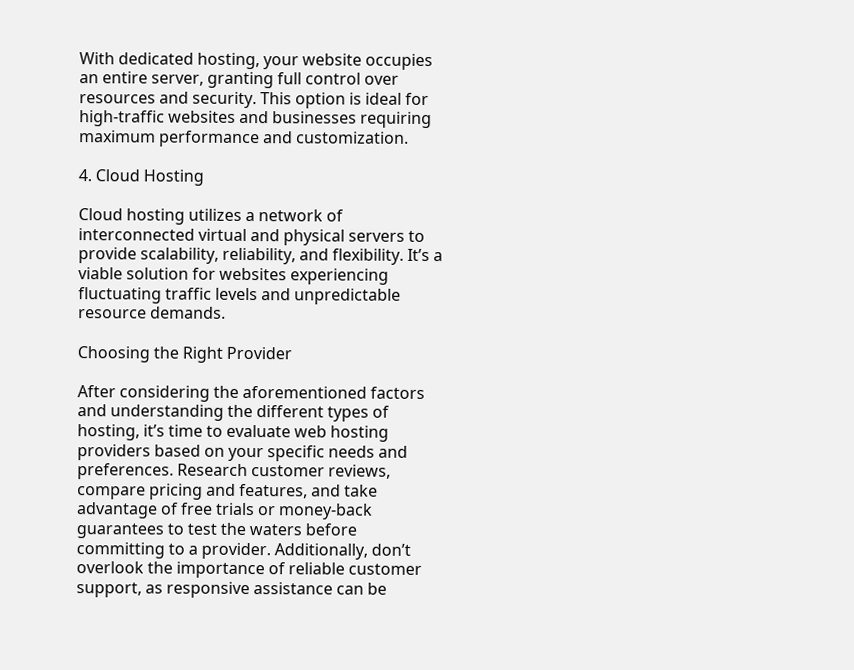With dedicated hosting, your website occupies an entire server, granting full control over resources and security. This option is ideal for high-traffic websites and businesses requiring maximum performance and customization.

4. Cloud Hosting

Cloud hosting utilizes a network of interconnected virtual and physical servers to provide scalability, reliability, and flexibility. It’s a viable solution for websites experiencing fluctuating traffic levels and unpredictable resource demands.

Choosing the Right Provider

After considering the aforementioned factors and understanding the different types of hosting, it’s time to evaluate web hosting providers based on your specific needs and preferences. Research customer reviews, compare pricing and features, and take advantage of free trials or money-back guarantees to test the waters before committing to a provider. Additionally, don’t overlook the importance of reliable customer support, as responsive assistance can be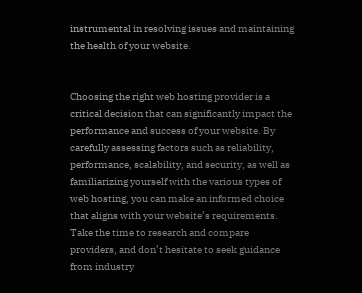instrumental in resolving issues and maintaining the health of your website.


Choosing the right web hosting provider is a critical decision that can significantly impact the performance and success of your website. By carefully assessing factors such as reliability, performance, scalability, and security, as well as familiarizing yourself with the various types of web hosting, you can make an informed choice that aligns with your website’s requirements. Take the time to research and compare providers, and don’t hesitate to seek guidance from industry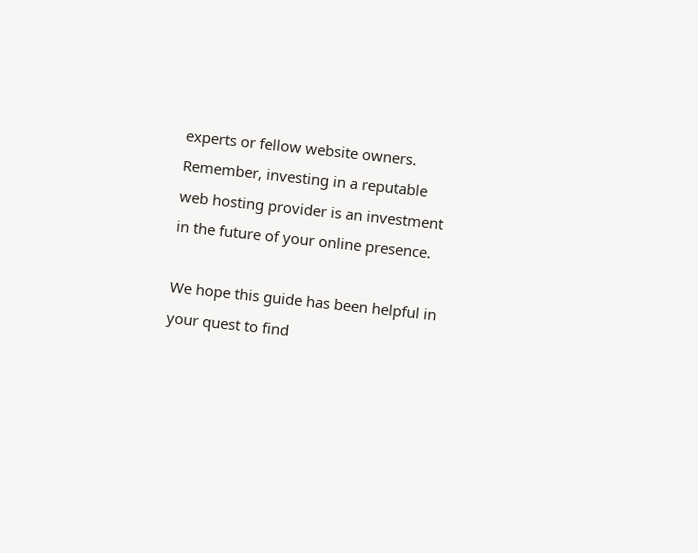experts or fellow website owners. Remember, investing in a reputable web hosting provider is an investment in the future of your online presence.

We hope this guide has been helpful in your quest to find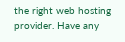the right web hosting provider. Have any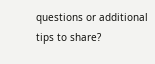questions or additional tips to share?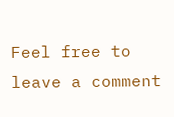Feel free to leave a comment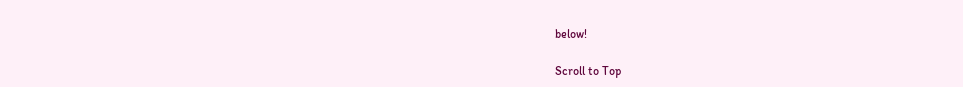below!

Scroll to Top